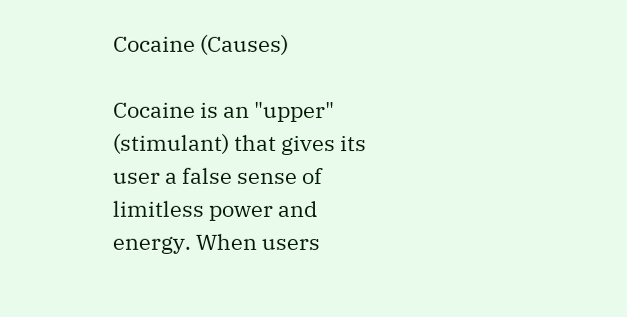Cocaine (Causes)

Cocaine is an "upper" (stimulant) that gives its user a false sense of limitless power and energy. When users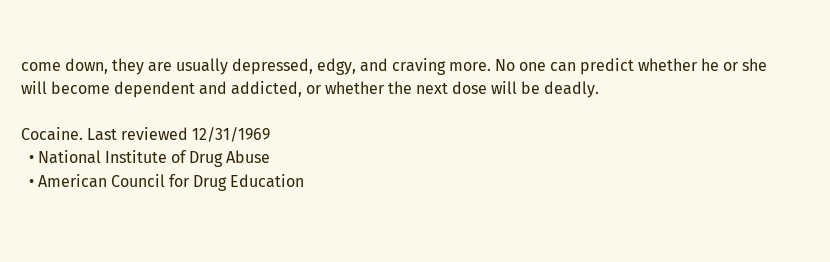come down, they are usually depressed, edgy, and craving more. No one can predict whether he or she will become dependent and addicted, or whether the next dose will be deadly.

Cocaine. Last reviewed 12/31/1969
  • National Institute of Drug Abuse
  • American Council for Drug Education